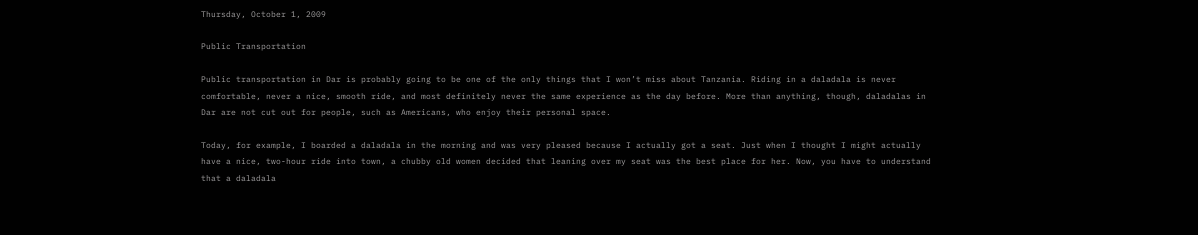Thursday, October 1, 2009

Public Transportation

Public transportation in Dar is probably going to be one of the only things that I won’t miss about Tanzania. Riding in a daladala is never comfortable, never a nice, smooth ride, and most definitely never the same experience as the day before. More than anything, though, daladalas in Dar are not cut out for people, such as Americans, who enjoy their personal space.

Today, for example, I boarded a daladala in the morning and was very pleased because I actually got a seat. Just when I thought I might actually have a nice, two-hour ride into town, a chubby old women decided that leaning over my seat was the best place for her. Now, you have to understand that a daladala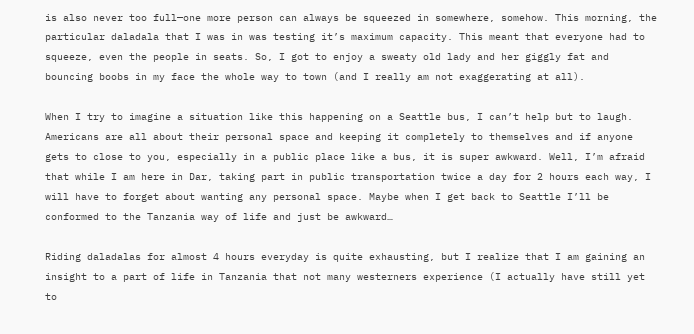is also never too full—one more person can always be squeezed in somewhere, somehow. This morning, the particular daladala that I was in was testing it’s maximum capacity. This meant that everyone had to squeeze, even the people in seats. So, I got to enjoy a sweaty old lady and her giggly fat and bouncing boobs in my face the whole way to town (and I really am not exaggerating at all).

When I try to imagine a situation like this happening on a Seattle bus, I can’t help but to laugh. Americans are all about their personal space and keeping it completely to themselves and if anyone gets to close to you, especially in a public place like a bus, it is super awkward. Well, I’m afraid that while I am here in Dar, taking part in public transportation twice a day for 2 hours each way, I will have to forget about wanting any personal space. Maybe when I get back to Seattle I’ll be conformed to the Tanzania way of life and just be awkward…

Riding daladalas for almost 4 hours everyday is quite exhausting, but I realize that I am gaining an insight to a part of life in Tanzania that not many westerners experience (I actually have still yet to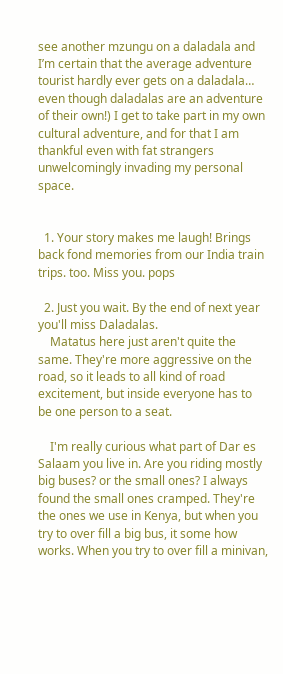see another mzungu on a daladala and I’m certain that the average adventure tourist hardly ever gets on a daladala… even though daladalas are an adventure of their own!) I get to take part in my own cultural adventure, and for that I am thankful even with fat strangers unwelcomingly invading my personal space.


  1. Your story makes me laugh! Brings back fond memories from our India train trips. too. Miss you. pops

  2. Just you wait. By the end of next year you'll miss Daladalas.
    Matatus here just aren't quite the same. They're more aggressive on the road, so it leads to all kind of road excitement, but inside everyone has to be one person to a seat.

    I'm really curious what part of Dar es Salaam you live in. Are you riding mostly big buses? or the small ones? I always found the small ones cramped. They're the ones we use in Kenya, but when you try to over fill a big bus, it some how works. When you try to over fill a minivan,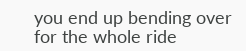you end up bending over for the whole ride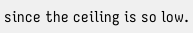since the ceiling is so low.